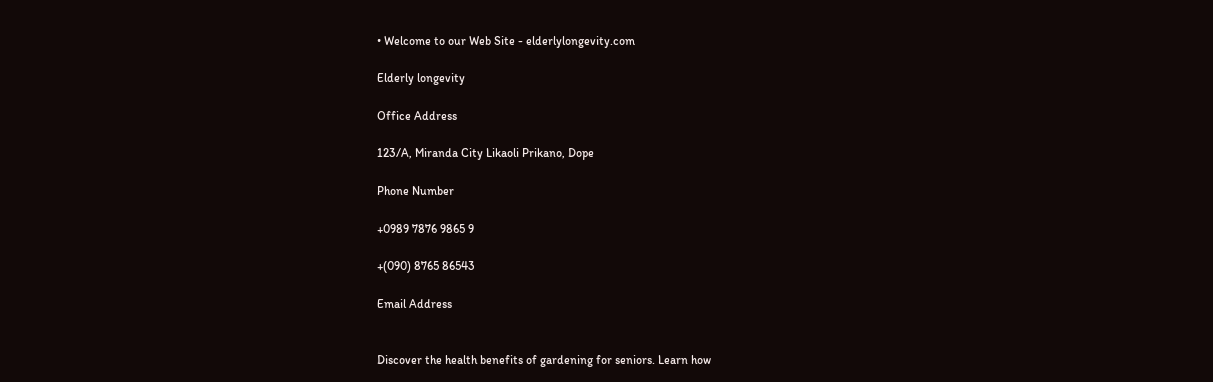• Welcome to our Web Site - elderlylongevity.com

Elderly longevity

Office Address

123/A, Miranda City Likaoli Prikano, Dope

Phone Number

+0989 7876 9865 9

+(090) 8765 86543

Email Address


Discover the health benefits of gardening for seniors. Learn how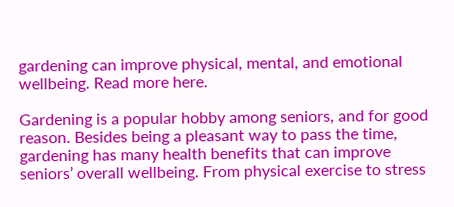gardening can improve physical, mental, and emotional wellbeing. Read more here.

Gardening is a popular hobby among seniors, and for good reason. Besides being a pleasant way to pass the time, gardening has many health benefits that can improve seniors’ overall wellbeing. From physical exercise to stress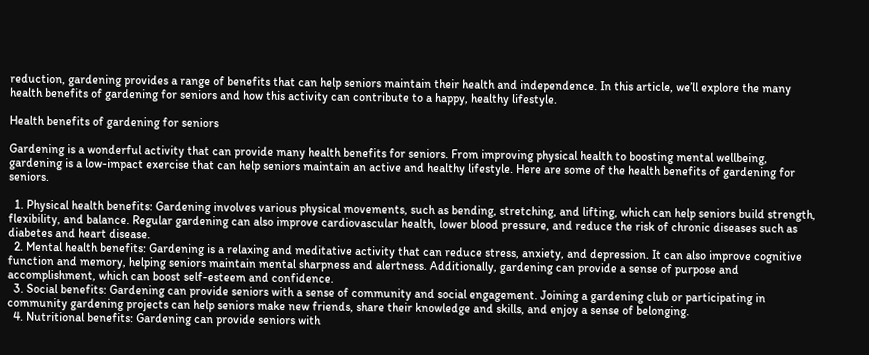reduction, gardening provides a range of benefits that can help seniors maintain their health and independence. In this article, we’ll explore the many health benefits of gardening for seniors and how this activity can contribute to a happy, healthy lifestyle.

Health benefits of gardening for seniors

Gardening is a wonderful activity that can provide many health benefits for seniors. From improving physical health to boosting mental wellbeing, gardening is a low-impact exercise that can help seniors maintain an active and healthy lifestyle. Here are some of the health benefits of gardening for seniors.

  1. Physical health benefits: Gardening involves various physical movements, such as bending, stretching, and lifting, which can help seniors build strength, flexibility, and balance. Regular gardening can also improve cardiovascular health, lower blood pressure, and reduce the risk of chronic diseases such as diabetes and heart disease.
  2. Mental health benefits: Gardening is a relaxing and meditative activity that can reduce stress, anxiety, and depression. It can also improve cognitive function and memory, helping seniors maintain mental sharpness and alertness. Additionally, gardening can provide a sense of purpose and accomplishment, which can boost self-esteem and confidence.
  3. Social benefits: Gardening can provide seniors with a sense of community and social engagement. Joining a gardening club or participating in community gardening projects can help seniors make new friends, share their knowledge and skills, and enjoy a sense of belonging.
  4. Nutritional benefits: Gardening can provide seniors with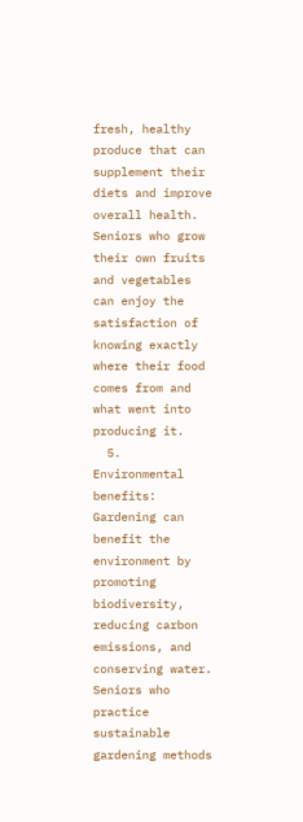fresh, healthy produce that can supplement their diets and improve overall health. Seniors who grow their own fruits and vegetables can enjoy the satisfaction of knowing exactly where their food comes from and what went into producing it.
  5. Environmental benefits: Gardening can benefit the environment by promoting biodiversity, reducing carbon emissions, and conserving water. Seniors who practice sustainable gardening methods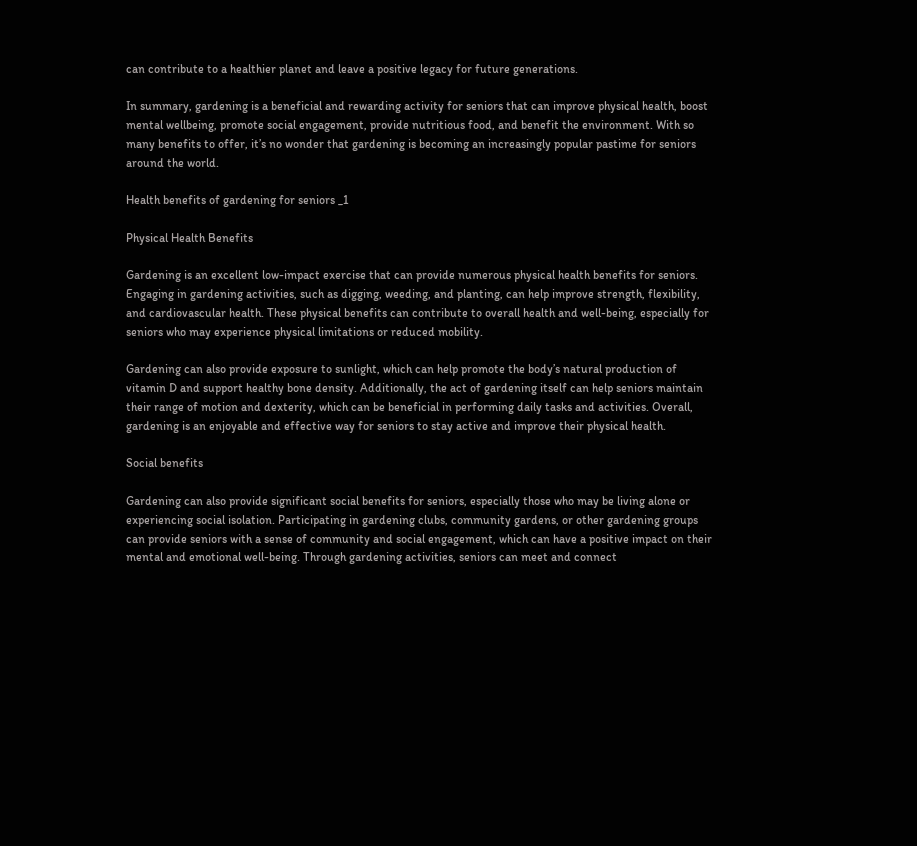can contribute to a healthier planet and leave a positive legacy for future generations.

In summary, gardening is a beneficial and rewarding activity for seniors that can improve physical health, boost mental wellbeing, promote social engagement, provide nutritious food, and benefit the environment. With so many benefits to offer, it’s no wonder that gardening is becoming an increasingly popular pastime for seniors around the world.

Health benefits of gardening for seniors _1

Physical Health Benefits

Gardening is an excellent low-impact exercise that can provide numerous physical health benefits for seniors. Engaging in gardening activities, such as digging, weeding, and planting, can help improve strength, flexibility, and cardiovascular health. These physical benefits can contribute to overall health and well-being, especially for seniors who may experience physical limitations or reduced mobility.

Gardening can also provide exposure to sunlight, which can help promote the body’s natural production of vitamin D and support healthy bone density. Additionally, the act of gardening itself can help seniors maintain their range of motion and dexterity, which can be beneficial in performing daily tasks and activities. Overall, gardening is an enjoyable and effective way for seniors to stay active and improve their physical health.

Social benefits

Gardening can also provide significant social benefits for seniors, especially those who may be living alone or experiencing social isolation. Participating in gardening clubs, community gardens, or other gardening groups can provide seniors with a sense of community and social engagement, which can have a positive impact on their mental and emotional well-being. Through gardening activities, seniors can meet and connect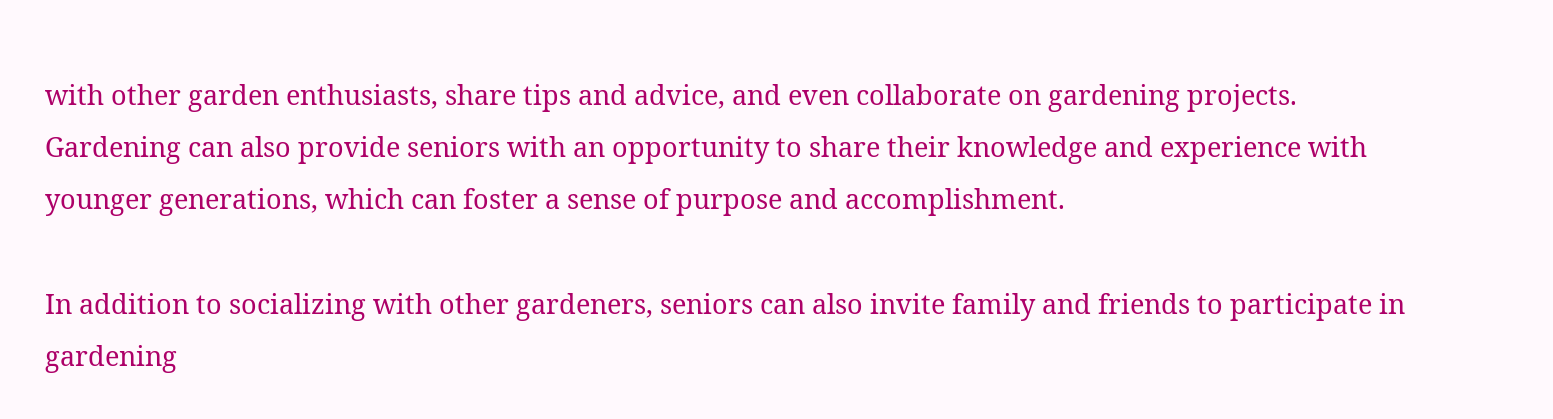with other garden enthusiasts, share tips and advice, and even collaborate on gardening projects. Gardening can also provide seniors with an opportunity to share their knowledge and experience with younger generations, which can foster a sense of purpose and accomplishment.

In addition to socializing with other gardeners, seniors can also invite family and friends to participate in gardening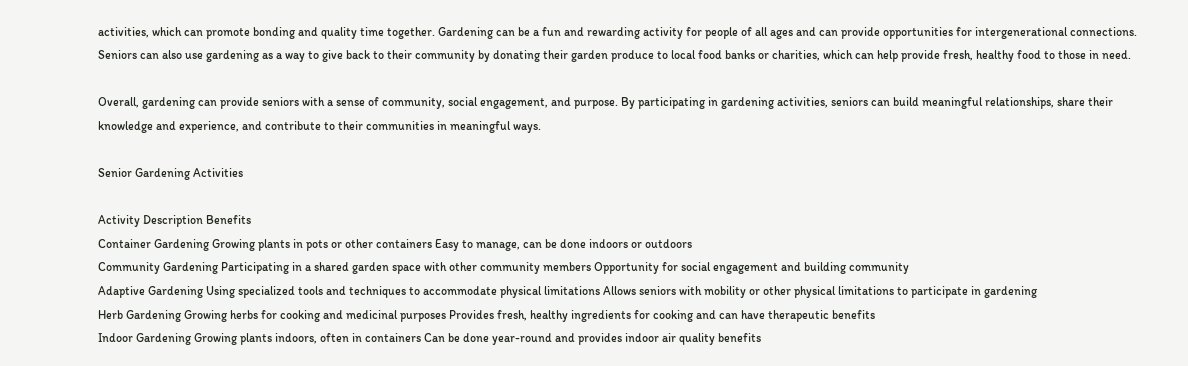activities, which can promote bonding and quality time together. Gardening can be a fun and rewarding activity for people of all ages and can provide opportunities for intergenerational connections. Seniors can also use gardening as a way to give back to their community by donating their garden produce to local food banks or charities, which can help provide fresh, healthy food to those in need.

Overall, gardening can provide seniors with a sense of community, social engagement, and purpose. By participating in gardening activities, seniors can build meaningful relationships, share their knowledge and experience, and contribute to their communities in meaningful ways.

Senior Gardening Activities

Activity Description Benefits
Container Gardening Growing plants in pots or other containers Easy to manage, can be done indoors or outdoors
Community Gardening Participating in a shared garden space with other community members Opportunity for social engagement and building community
Adaptive Gardening Using specialized tools and techniques to accommodate physical limitations Allows seniors with mobility or other physical limitations to participate in gardening
Herb Gardening Growing herbs for cooking and medicinal purposes Provides fresh, healthy ingredients for cooking and can have therapeutic benefits
Indoor Gardening Growing plants indoors, often in containers Can be done year-round and provides indoor air quality benefits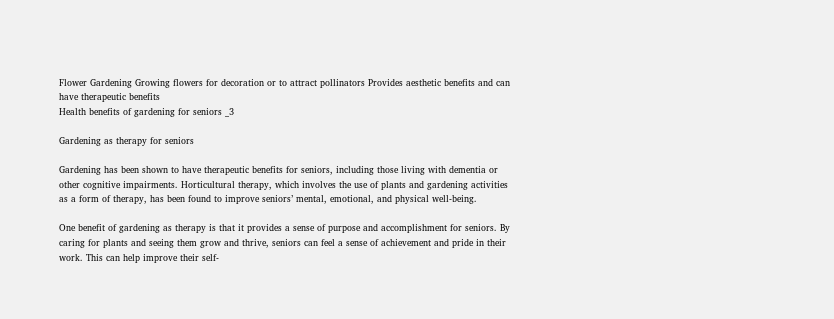Flower Gardening Growing flowers for decoration or to attract pollinators Provides aesthetic benefits and can have therapeutic benefits
Health benefits of gardening for seniors _3

Gardening as therapy for seniors

Gardening has been shown to have therapeutic benefits for seniors, including those living with dementia or other cognitive impairments. Horticultural therapy, which involves the use of plants and gardening activities as a form of therapy, has been found to improve seniors’ mental, emotional, and physical well-being.

One benefit of gardening as therapy is that it provides a sense of purpose and accomplishment for seniors. By caring for plants and seeing them grow and thrive, seniors can feel a sense of achievement and pride in their work. This can help improve their self-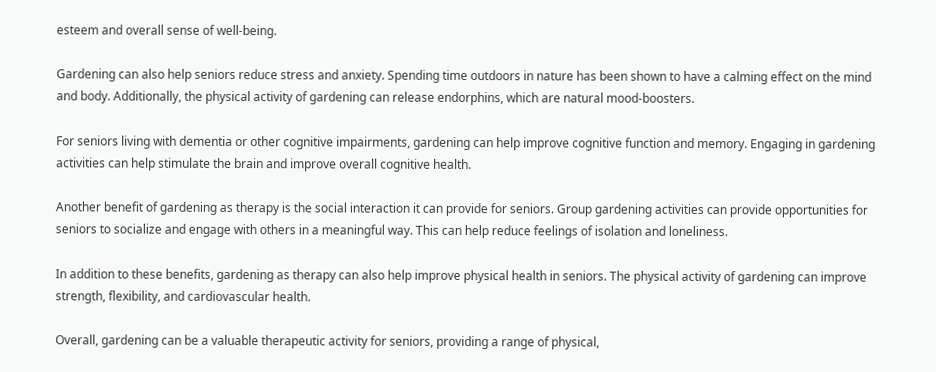esteem and overall sense of well-being.

Gardening can also help seniors reduce stress and anxiety. Spending time outdoors in nature has been shown to have a calming effect on the mind and body. Additionally, the physical activity of gardening can release endorphins, which are natural mood-boosters.

For seniors living with dementia or other cognitive impairments, gardening can help improve cognitive function and memory. Engaging in gardening activities can help stimulate the brain and improve overall cognitive health.

Another benefit of gardening as therapy is the social interaction it can provide for seniors. Group gardening activities can provide opportunities for seniors to socialize and engage with others in a meaningful way. This can help reduce feelings of isolation and loneliness.

In addition to these benefits, gardening as therapy can also help improve physical health in seniors. The physical activity of gardening can improve strength, flexibility, and cardiovascular health.

Overall, gardening can be a valuable therapeutic activity for seniors, providing a range of physical,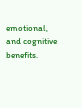emotional, and cognitive benefits.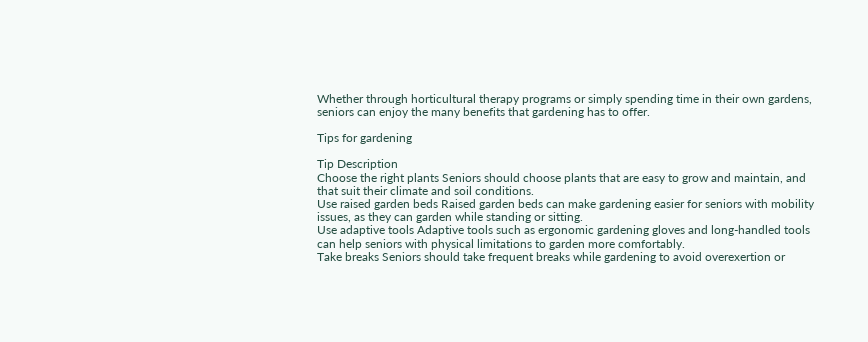Whether through horticultural therapy programs or simply spending time in their own gardens, seniors can enjoy the many benefits that gardening has to offer.

Tips for gardening

Tip Description
Choose the right plants Seniors should choose plants that are easy to grow and maintain, and that suit their climate and soil conditions.
Use raised garden beds Raised garden beds can make gardening easier for seniors with mobility issues, as they can garden while standing or sitting.
Use adaptive tools Adaptive tools such as ergonomic gardening gloves and long-handled tools can help seniors with physical limitations to garden more comfortably.
Take breaks Seniors should take frequent breaks while gardening to avoid overexertion or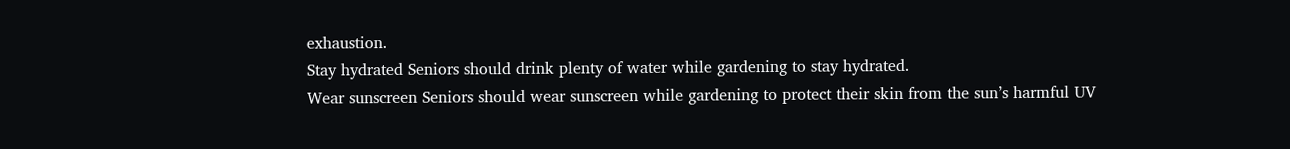exhaustion.
Stay hydrated Seniors should drink plenty of water while gardening to stay hydrated.
Wear sunscreen Seniors should wear sunscreen while gardening to protect their skin from the sun’s harmful UV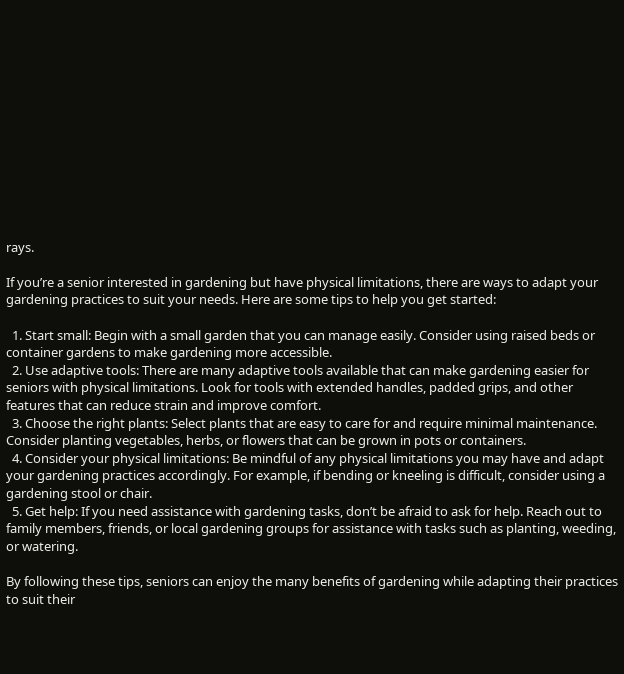rays.

If you’re a senior interested in gardening but have physical limitations, there are ways to adapt your gardening practices to suit your needs. Here are some tips to help you get started:

  1. Start small: Begin with a small garden that you can manage easily. Consider using raised beds or container gardens to make gardening more accessible.
  2. Use adaptive tools: There are many adaptive tools available that can make gardening easier for seniors with physical limitations. Look for tools with extended handles, padded grips, and other features that can reduce strain and improve comfort.
  3. Choose the right plants: Select plants that are easy to care for and require minimal maintenance. Consider planting vegetables, herbs, or flowers that can be grown in pots or containers.
  4. Consider your physical limitations: Be mindful of any physical limitations you may have and adapt your gardening practices accordingly. For example, if bending or kneeling is difficult, consider using a gardening stool or chair.
  5. Get help: If you need assistance with gardening tasks, don’t be afraid to ask for help. Reach out to family members, friends, or local gardening groups for assistance with tasks such as planting, weeding, or watering.

By following these tips, seniors can enjoy the many benefits of gardening while adapting their practices to suit their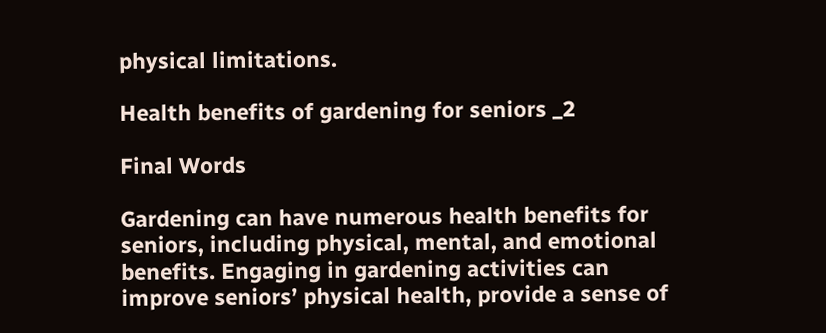physical limitations.

Health benefits of gardening for seniors _2

Final Words

Gardening can have numerous health benefits for seniors, including physical, mental, and emotional benefits. Engaging in gardening activities can improve seniors’ physical health, provide a sense of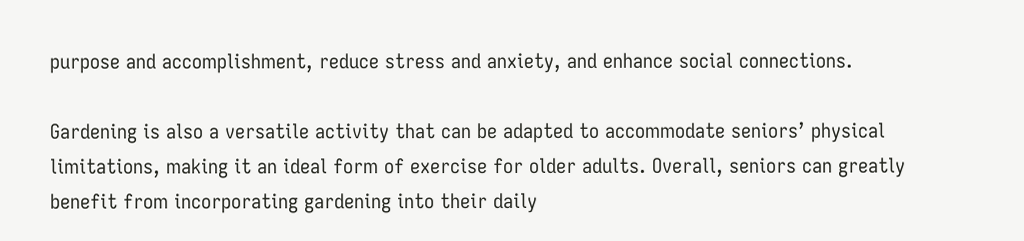purpose and accomplishment, reduce stress and anxiety, and enhance social connections.

Gardening is also a versatile activity that can be adapted to accommodate seniors’ physical limitations, making it an ideal form of exercise for older adults. Overall, seniors can greatly benefit from incorporating gardening into their daily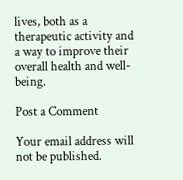lives, both as a therapeutic activity and a way to improve their overall health and well-being.

Post a Comment

Your email address will not be published.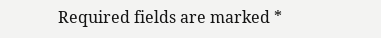Required fields are marked *